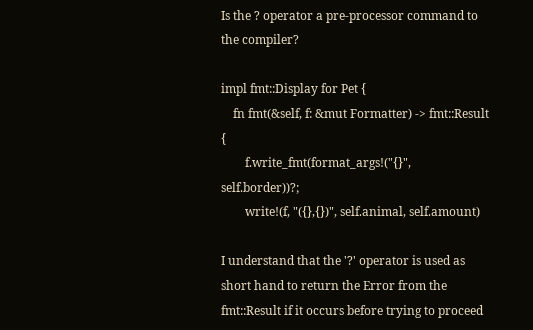Is the ? operator a pre-processor command to the compiler?

impl fmt::Display for Pet {
    fn fmt(&self, f: &mut Formatter) -> fmt::Result {
        f.write_fmt(format_args!("{}", self.border))?;
        write!(f, "({},{})", self.animal, self.amount)

I understand that the '?' operator is used as short hand to return the Error from the fmt::Result if it occurs before trying to proceed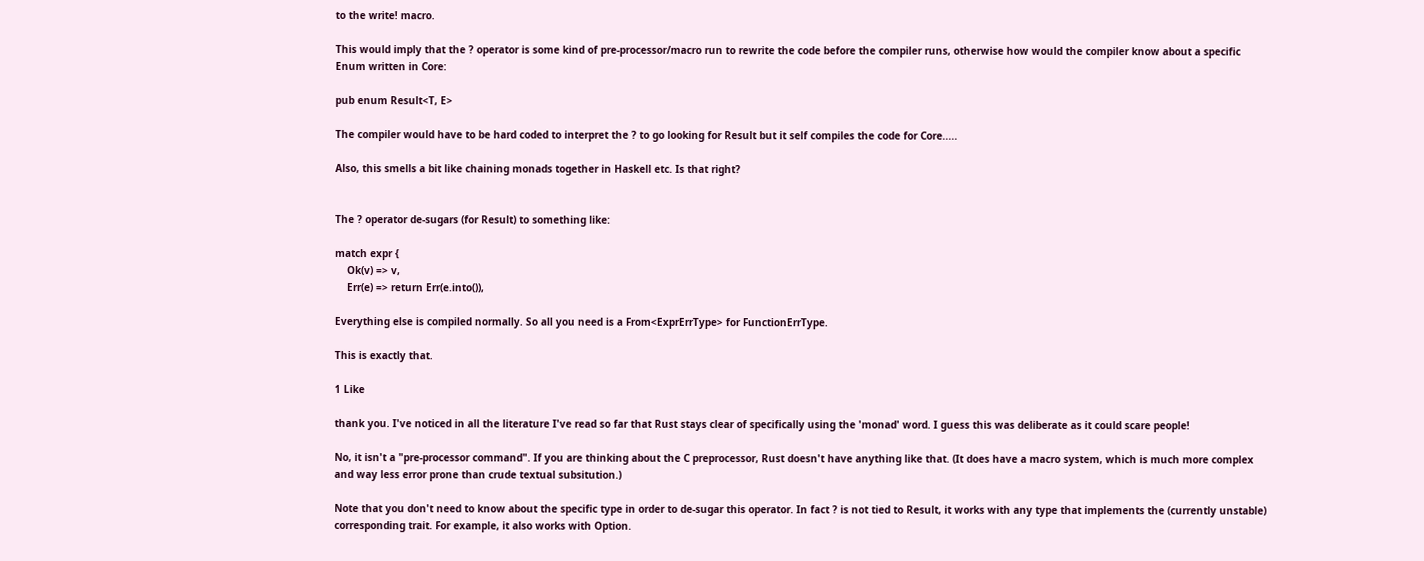to the write! macro.

This would imply that the ? operator is some kind of pre-processor/macro run to rewrite the code before the compiler runs, otherwise how would the compiler know about a specific Enum written in Core:

pub enum Result<T, E>

The compiler would have to be hard coded to interpret the ? to go looking for Result but it self compiles the code for Core.....

Also, this smells a bit like chaining monads together in Haskell etc. Is that right?


The ? operator de-sugars (for Result) to something like:

match expr {
    Ok(v) => v,
    Err(e) => return Err(e.into()),

Everything else is compiled normally. So all you need is a From<ExprErrType> for FunctionErrType.

This is exactly that.

1 Like

thank you. I've noticed in all the literature I've read so far that Rust stays clear of specifically using the 'monad' word. I guess this was deliberate as it could scare people!

No, it isn't a "pre-processor command". If you are thinking about the C preprocessor, Rust doesn't have anything like that. (It does have a macro system, which is much more complex and way less error prone than crude textual subsitution.)

Note that you don't need to know about the specific type in order to de-sugar this operator. In fact ? is not tied to Result, it works with any type that implements the (currently unstable) corresponding trait. For example, it also works with Option.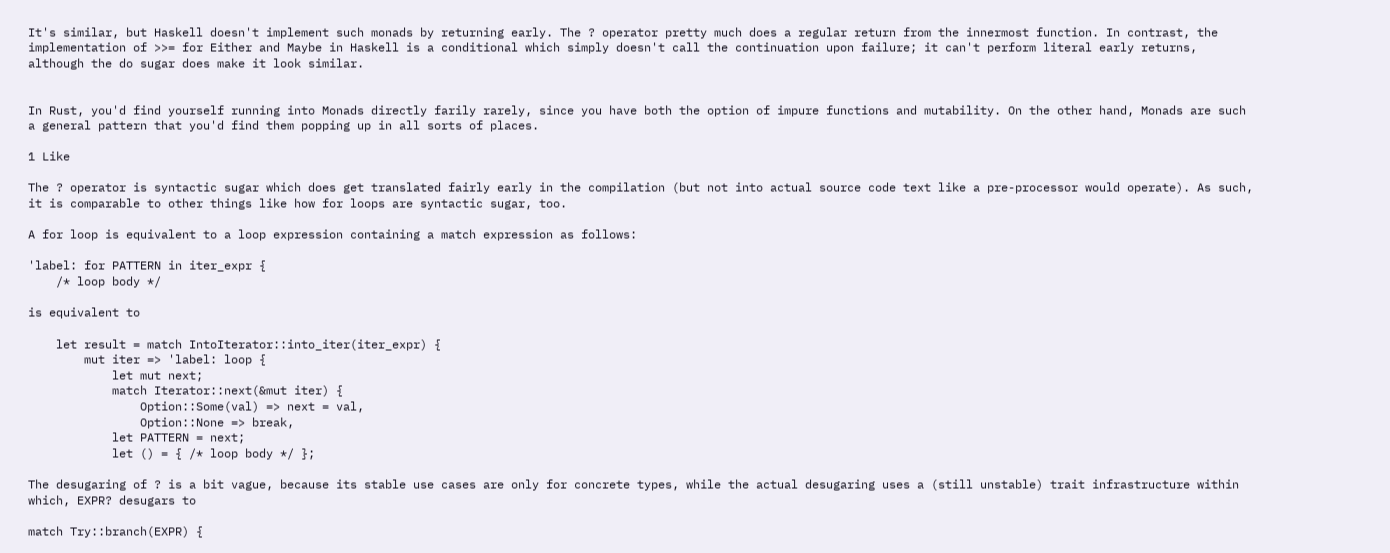It's similar, but Haskell doesn't implement such monads by returning early. The ? operator pretty much does a regular return from the innermost function. In contrast, the implementation of >>= for Either and Maybe in Haskell is a conditional which simply doesn't call the continuation upon failure; it can't perform literal early returns, although the do sugar does make it look similar.


In Rust, you'd find yourself running into Monads directly farily rarely, since you have both the option of impure functions and mutability. On the other hand, Monads are such a general pattern that you'd find them popping up in all sorts of places.

1 Like

The ? operator is syntactic sugar which does get translated fairly early in the compilation (but not into actual source code text like a pre-processor would operate). As such, it is comparable to other things like how for loops are syntactic sugar, too.

A for loop is equivalent to a loop expression containing a match expression as follows:

'label: for PATTERN in iter_expr {
    /* loop body */

is equivalent to

    let result = match IntoIterator::into_iter(iter_expr) {
        mut iter => 'label: loop {
            let mut next;
            match Iterator::next(&mut iter) {
                Option::Some(val) => next = val,
                Option::None => break,
            let PATTERN = next;
            let () = { /* loop body */ };

The desugaring of ? is a bit vague, because its stable use cases are only for concrete types, while the actual desugaring uses a (still unstable) trait infrastructure within which, EXPR? desugars to

match Try::branch(EXPR) {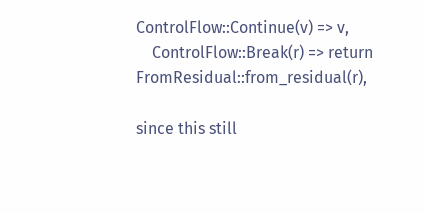ControlFlow::Continue(v) => v,
    ControlFlow::Break(r) => return FromResidual::from_residual(r),

since this still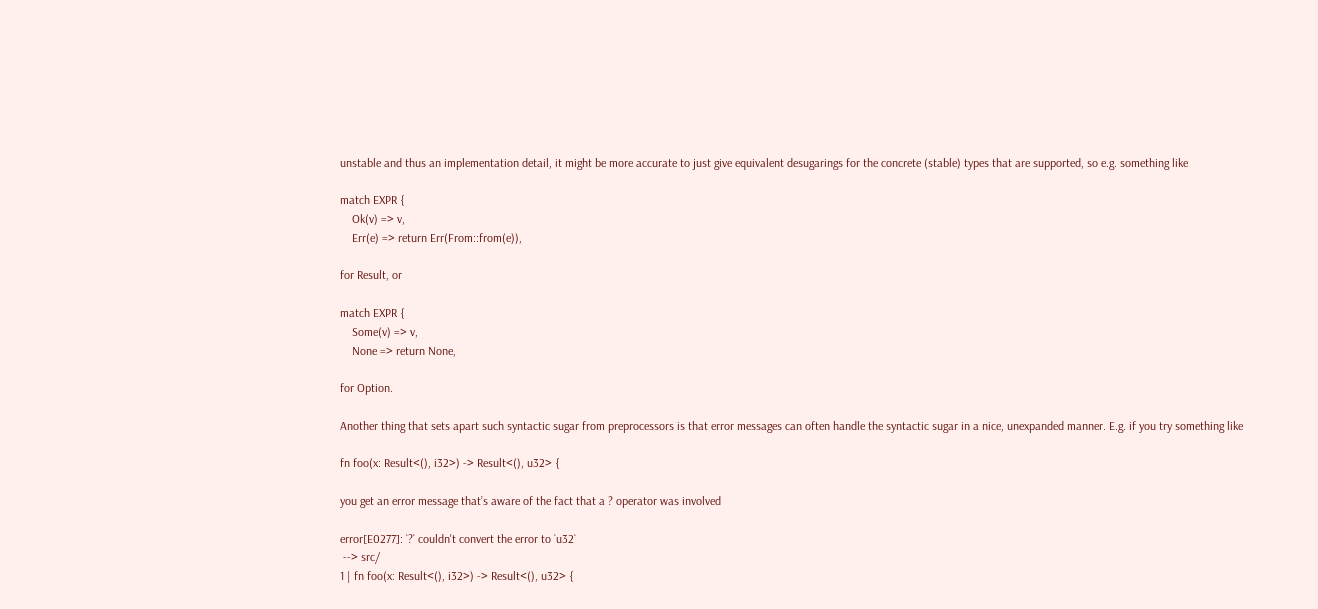unstable and thus an implementation detail, it might be more accurate to just give equivalent desugarings for the concrete (stable) types that are supported, so e.g. something like

match EXPR {
    Ok(v) => v,
    Err(e) => return Err(From::from(e)),

for Result, or

match EXPR {
    Some(v) => v,
    None => return None,

for Option.

Another thing that sets apart such syntactic sugar from preprocessors is that error messages can often handle the syntactic sugar in a nice, unexpanded manner. E.g. if you try something like

fn foo(x: Result<(), i32>) -> Result<(), u32> {

you get an error message that’s aware of the fact that a ? operator was involved

error[E0277]: `?` couldn't convert the error to `u32`
 --> src/
1 | fn foo(x: Result<(), i32>) -> Result<(), u32> {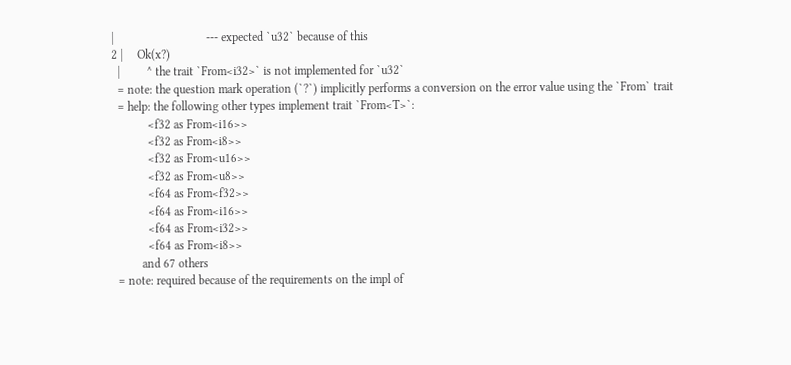|                               --- expected `u32` because of this
2 |     Ok(x?)
  |         ^ the trait `From<i32>` is not implemented for `u32`
  = note: the question mark operation (`?`) implicitly performs a conversion on the error value using the `From` trait
  = help: the following other types implement trait `From<T>`:
            <f32 as From<i16>>
            <f32 as From<i8>>
            <f32 as From<u16>>
            <f32 as From<u8>>
            <f64 as From<f32>>
            <f64 as From<i16>>
            <f64 as From<i32>>
            <f64 as From<i8>>
          and 67 others
  = note: required because of the requirements on the impl of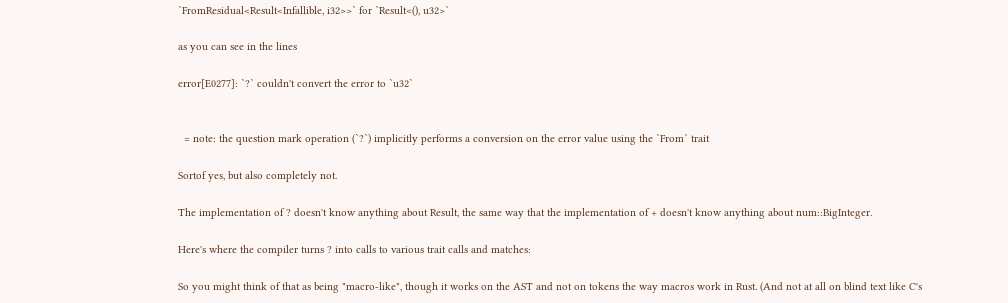`FromResidual<Result<Infallible, i32>>` for `Result<(), u32>`

as you can see in the lines

error[E0277]: `?` couldn't convert the error to `u32`


  = note: the question mark operation (`?`) implicitly performs a conversion on the error value using the `From` trait

Sortof yes, but also completely not.

The implementation of ? doesn't know anything about Result, the same way that the implementation of + doesn't know anything about num::BigInteger.

Here's where the compiler turns ? into calls to various trait calls and matches:

So you might think of that as being "macro-like", though it works on the AST and not on tokens the way macros work in Rust. (And not at all on blind text like C's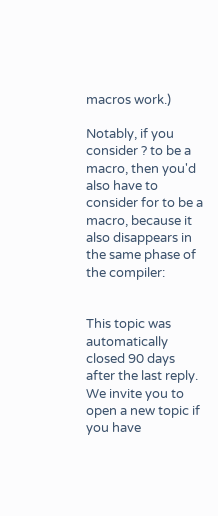macros work.)

Notably, if you consider ? to be a macro, then you'd also have to consider for to be a macro, because it also disappears in the same phase of the compiler:


This topic was automatically closed 90 days after the last reply. We invite you to open a new topic if you have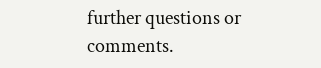further questions or comments.